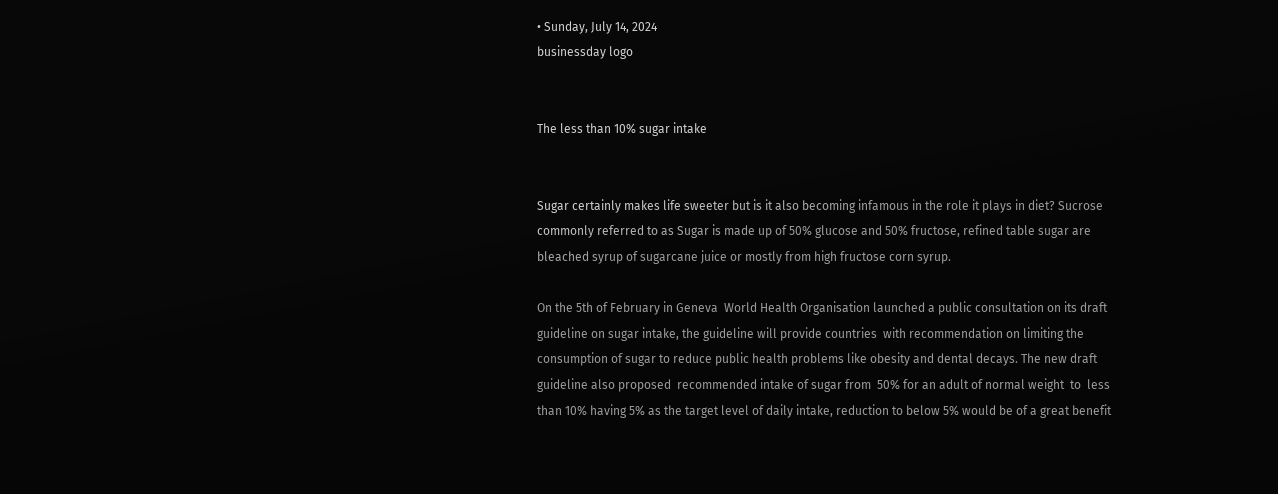• Sunday, July 14, 2024
businessday logo


The less than 10% sugar intake


Sugar certainly makes life sweeter but is it also becoming infamous in the role it plays in diet? Sucrose commonly referred to as Sugar is made up of 50% glucose and 50% fructose, refined table sugar are bleached syrup of sugarcane juice or mostly from high fructose corn syrup.

On the 5th of February in Geneva  World Health Organisation launched a public consultation on its draft guideline on sugar intake, the guideline will provide countries  with recommendation on limiting the consumption of sugar to reduce public health problems like obesity and dental decays. The new draft guideline also proposed  recommended intake of sugar from  50% for an adult of normal weight  to  less than 10% having 5% as the target level of daily intake, reduction to below 5% would be of a great benefit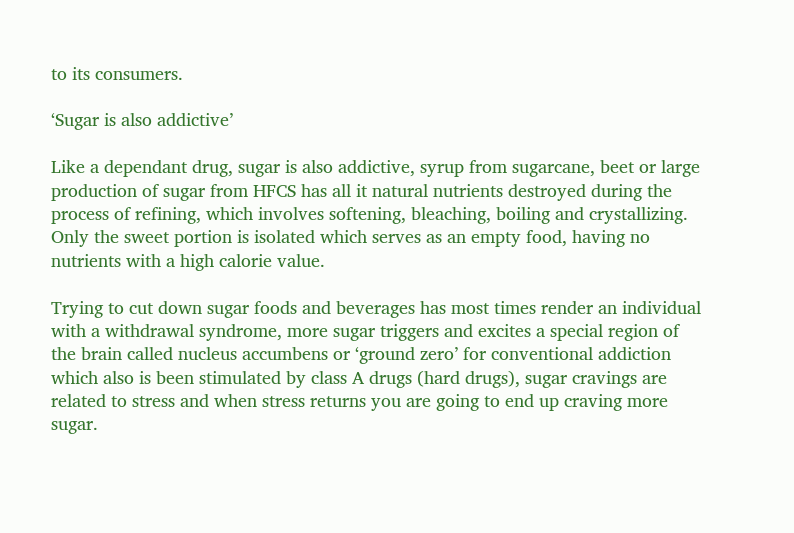to its consumers.

‘Sugar is also addictive’

Like a dependant drug, sugar is also addictive, syrup from sugarcane, beet or large production of sugar from HFCS has all it natural nutrients destroyed during the process of refining, which involves softening, bleaching, boiling and crystallizing. Only the sweet portion is isolated which serves as an empty food, having no nutrients with a high calorie value.

Trying to cut down sugar foods and beverages has most times render an individual with a withdrawal syndrome, more sugar triggers and excites a special region of the brain called nucleus accumbens or ‘ground zero’ for conventional addiction which also is been stimulated by class A drugs (hard drugs), sugar cravings are related to stress and when stress returns you are going to end up craving more sugar.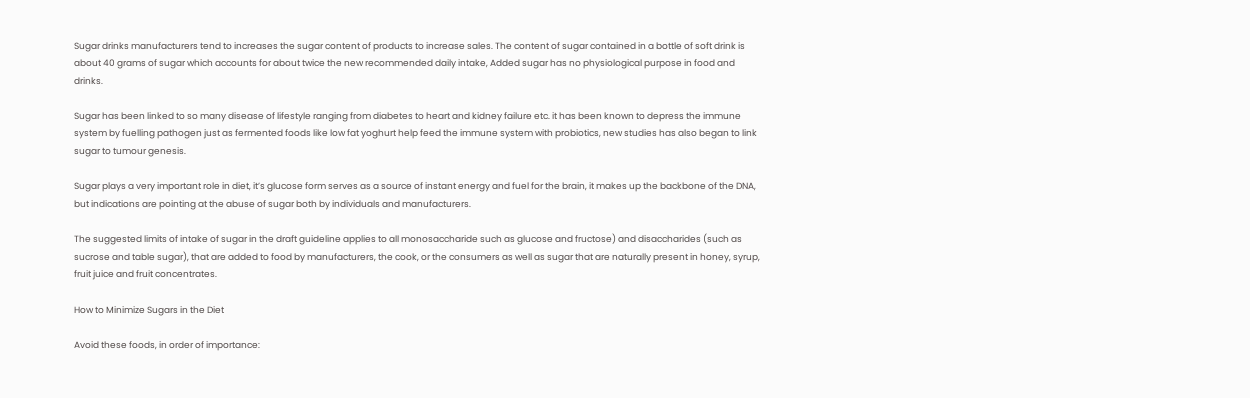Sugar drinks manufacturers tend to increases the sugar content of products to increase sales. The content of sugar contained in a bottle of soft drink is about 40 grams of sugar which accounts for about twice the new recommended daily intake, Added sugar has no physiological purpose in food and drinks.

Sugar has been linked to so many disease of lifestyle ranging from diabetes to heart and kidney failure etc. it has been known to depress the immune system by fuelling pathogen just as fermented foods like low fat yoghurt help feed the immune system with probiotics, new studies has also began to link sugar to tumour genesis.

Sugar plays a very important role in diet, it’s glucose form serves as a source of instant energy and fuel for the brain, it makes up the backbone of the DNA, but indications are pointing at the abuse of sugar both by individuals and manufacturers.

The suggested limits of intake of sugar in the draft guideline applies to all monosaccharide such as glucose and fructose) and disaccharides (such as sucrose and table sugar), that are added to food by manufacturers, the cook, or the consumers as well as sugar that are naturally present in honey, syrup, fruit juice and fruit concentrates.

How to Minimize Sugars in the Diet

Avoid these foods, in order of importance: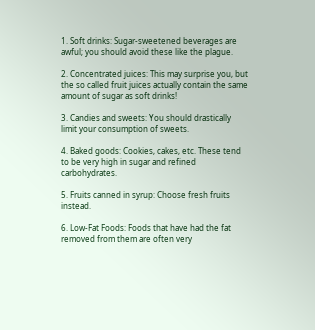1. Soft drinks: Sugar-sweetened beverages are awful; you should avoid these like the plague.

2. Concentrated juices: This may surprise you, but the so called fruit juices actually contain the same amount of sugar as soft drinks!

3. Candies and sweets: You should drastically limit your consumption of sweets.

4. Baked goods: Cookies, cakes, etc. These tend to be very high in sugar and refined carbohydrates.

5. Fruits canned in syrup: Choose fresh fruits instead.

6. Low-Fat Foods: Foods that have had the fat removed from them are often very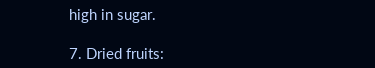high in sugar.

7. Dried fruits: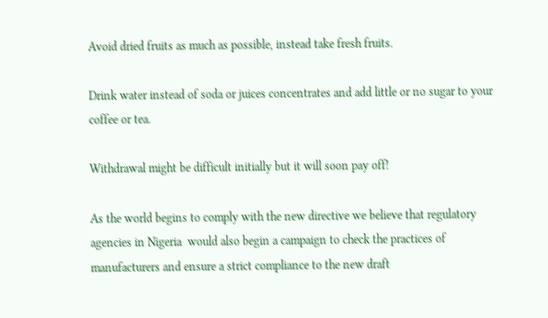Avoid dried fruits as much as possible, instead take fresh fruits.

Drink water instead of soda or juices concentrates and add little or no sugar to your coffee or tea.

Withdrawal might be difficult initially but it will soon pay off!

As the world begins to comply with the new directive we believe that regulatory agencies in Nigeria  would also begin a campaign to check the practices of manufacturers and ensure a strict compliance to the new draft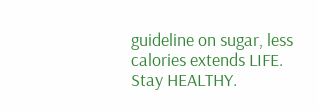guideline on sugar, less calories extends LIFE. Stay HEALTHY.